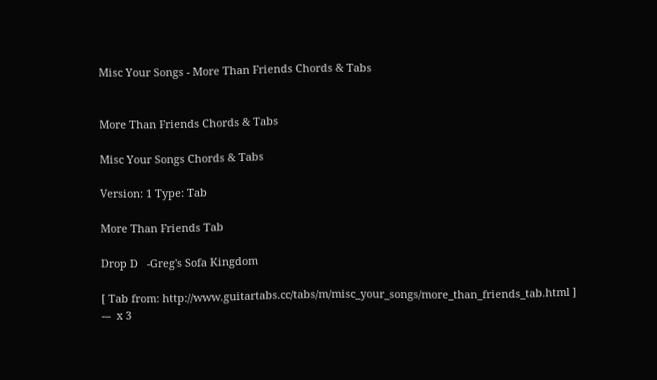Misc Your Songs - More Than Friends Chords & Tabs


More Than Friends Chords & Tabs

Misc Your Songs Chords & Tabs

Version: 1 Type: Tab

More Than Friends Tab

Drop D   -Greg's Sofa Kingdom

[ Tab from: http://www.guitartabs.cc/tabs/m/misc_your_songs/more_than_friends_tab.html ]
---  x 3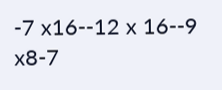-7 x16--12 x 16--9 x8-7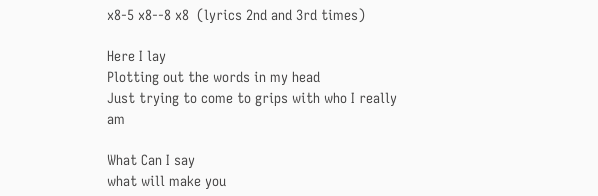x8-5 x8--8 x8  (lyrics 2nd and 3rd times)

Here I lay
Plotting out the words in my head
Just trying to come to grips with who I really am

What Can I say
what will make you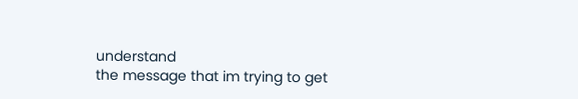understand
the message that im trying to get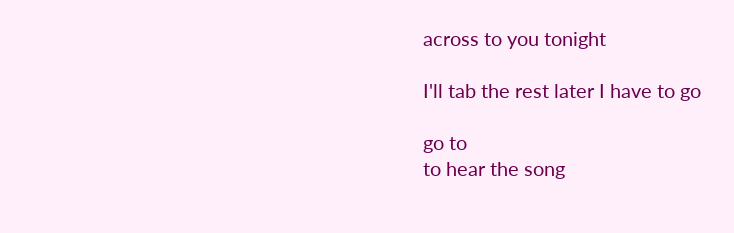across to you tonight

I'll tab the rest later I have to go

go to
to hear the song